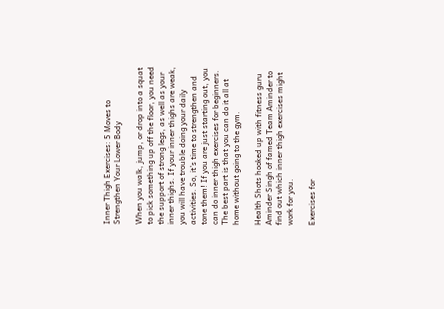Inner Thigh Exercises: 5 Moves to Strengthen Your Lower Body

When you walk, jump, or drop into a squat to pick something up off the floor, you need the support of strong legs, as well as your inner thighs. If your inner thighs are weak, you will have trouble doing your daily activities. So, it’s time to strengthen and tone them! If you are just starting out, you can do inner thigh exercises for beginners. The best part is that you can do it all at home without going to the gym.

Health Shots hooked up with fitness guru Aminder Singh of famed Team Aminder to find out which inner thigh exercises might work for you.

Exercises for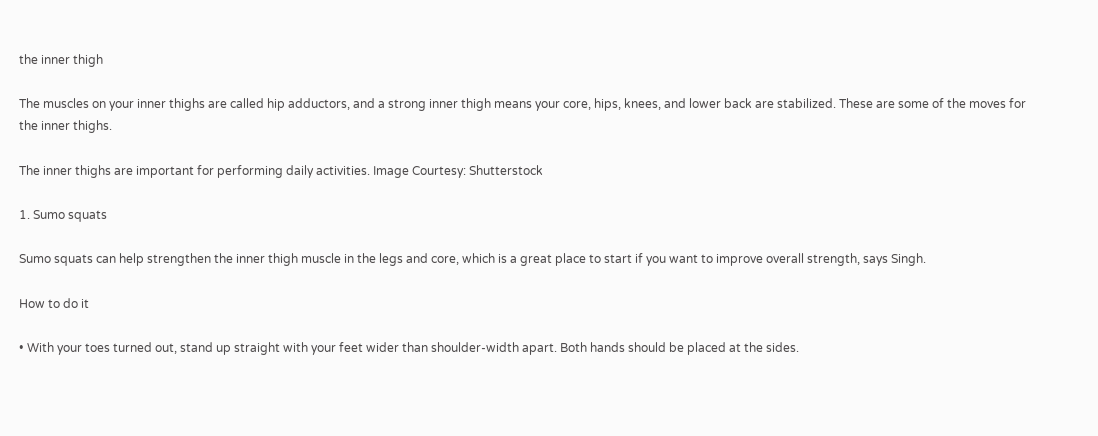the inner thigh

The muscles on your inner thighs are called hip adductors, and a strong inner thigh means your core, hips, knees, and lower back are stabilized. These are some of the moves for the inner thighs.

The inner thighs are important for performing daily activities. Image Courtesy: Shutterstock

1. Sumo squats

Sumo squats can help strengthen the inner thigh muscle in the legs and core, which is a great place to start if you want to improve overall strength, says Singh.

How to do it

• With your toes turned out, stand up straight with your feet wider than shoulder-width apart. Both hands should be placed at the sides.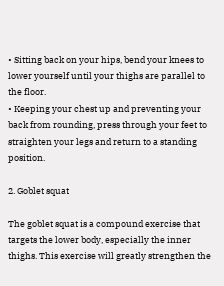• Sitting back on your hips, bend your knees to lower yourself until your thighs are parallel to the floor.
• Keeping your chest up and preventing your back from rounding, press through your feet to straighten your legs and return to a standing position.

2. Goblet squat

The goblet squat is a compound exercise that targets the lower body, especially the inner thighs. This exercise will greatly strengthen the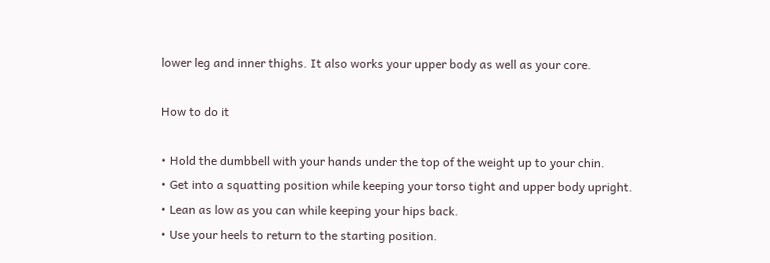lower leg and inner thighs. It also works your upper body as well as your core.

How to do it

• Hold the dumbbell with your hands under the top of the weight up to your chin.
• Get into a squatting position while keeping your torso tight and upper body upright.
• Lean as low as you can while keeping your hips back.
• Use your heels to return to the starting position.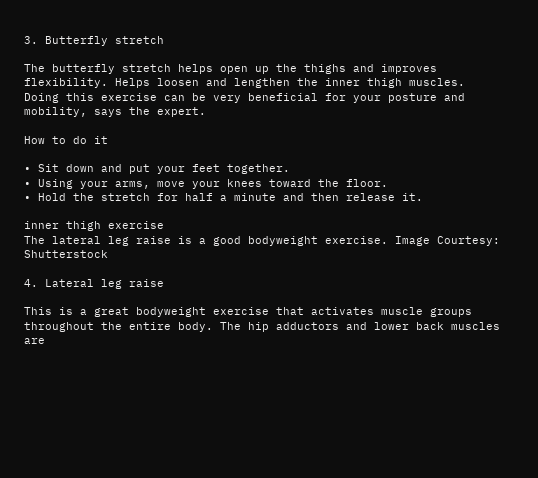3. Butterfly stretch

The butterfly stretch helps open up the thighs and improves flexibility. Helps loosen and lengthen the inner thigh muscles. Doing this exercise can be very beneficial for your posture and mobility, says the expert.

How to do it

• Sit down and put your feet together.
• Using your arms, move your knees toward the floor.
• Hold the stretch for half a minute and then release it.

inner thigh exercise
The lateral leg raise is a good bodyweight exercise. Image Courtesy: Shutterstock

4. Lateral leg raise

This is a great bodyweight exercise that activates muscle groups throughout the entire body. The hip adductors and lower back muscles are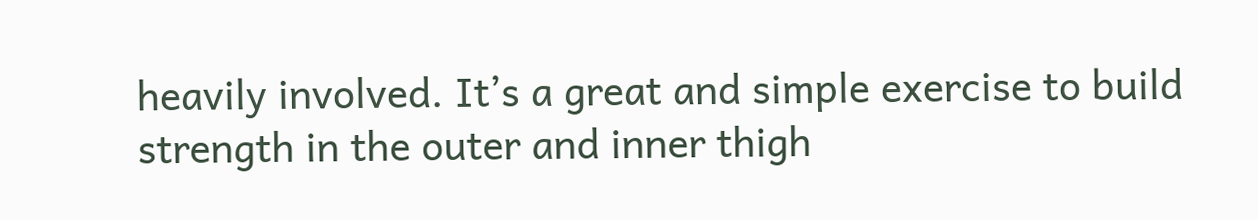heavily involved. It’s a great and simple exercise to build strength in the outer and inner thigh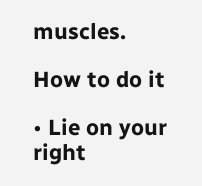muscles.

How to do it

• Lie on your right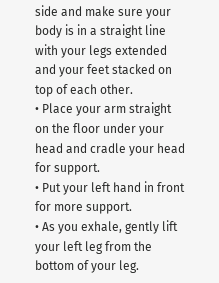side and make sure your body is in a straight line with your legs extended and your feet stacked on top of each other.
• Place your arm straight on the floor under your head and cradle your head for support.
• Put your left hand in front for more support.
• As you exhale, gently lift your left leg from the bottom of your leg.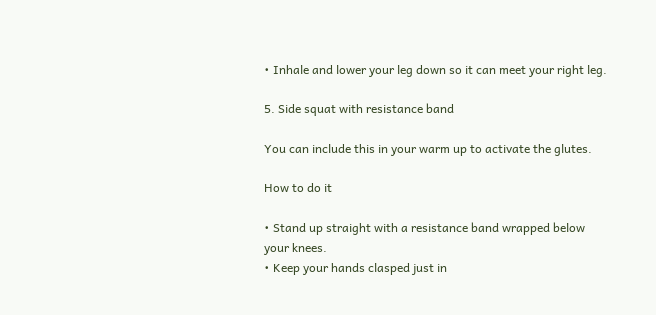• Inhale and lower your leg down so it can meet your right leg.

5. Side squat with resistance band

You can include this in your warm up to activate the glutes.

How to do it

• Stand up straight with a resistance band wrapped below your knees.
• Keep your hands clasped just in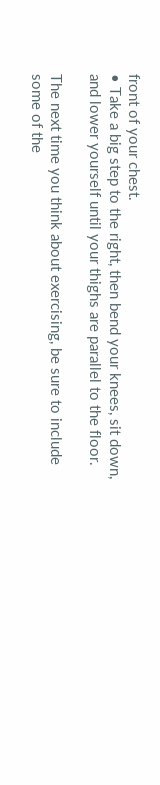front of your chest.
• Take a big step to the right, then bend your knees, sit down, and lower yourself until your thighs are parallel to the floor.

The next time you think about exercising, be sure to include some of the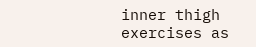inner thigh exercises as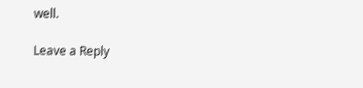well.

Leave a Reply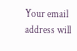Your email address will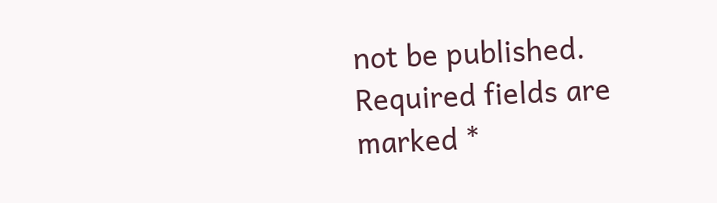not be published. Required fields are marked *